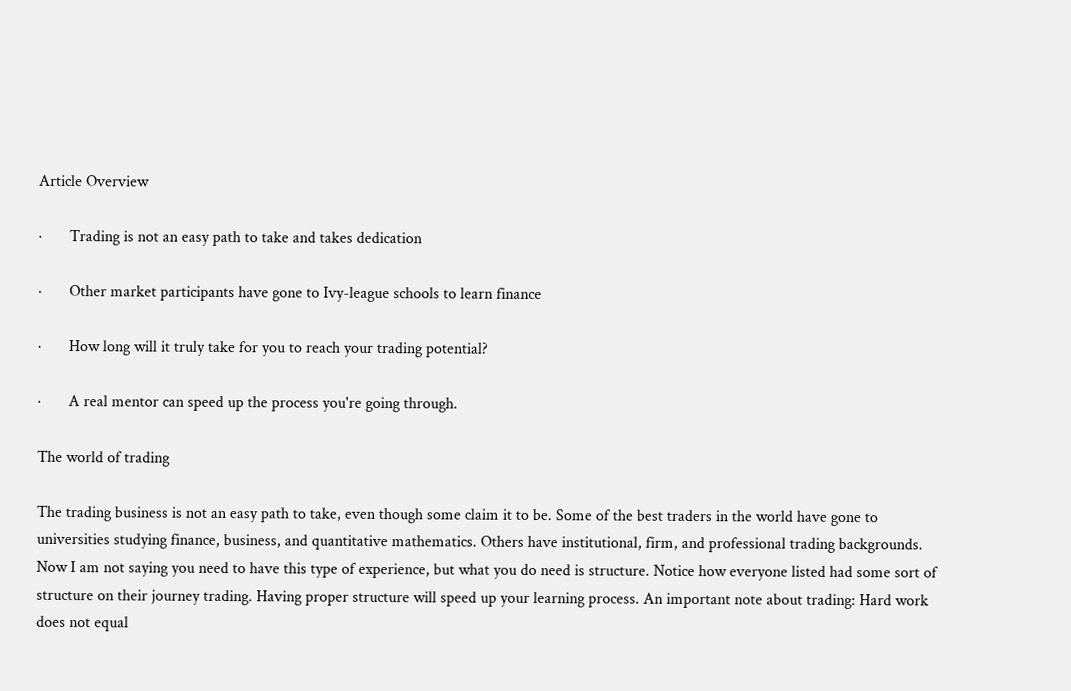Article Overview

·       Trading is not an easy path to take and takes dedication

·       Other market participants have gone to Ivy-league schools to learn finance

·       How long will it truly take for you to reach your trading potential?

·       A real mentor can speed up the process you're going through.

The world of trading

The trading business is not an easy path to take, even though some claim it to be. Some of the best traders in the world have gone to universities studying finance, business, and quantitative mathematics. Others have institutional, firm, and professional trading backgrounds. Now I am not saying you need to have this type of experience, but what you do need is structure. Notice how everyone listed had some sort of structure on their journey trading. Having proper structure will speed up your learning process. An important note about trading: Hard work does not equal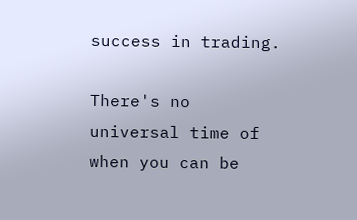success in trading.

There's no universal time of when you can be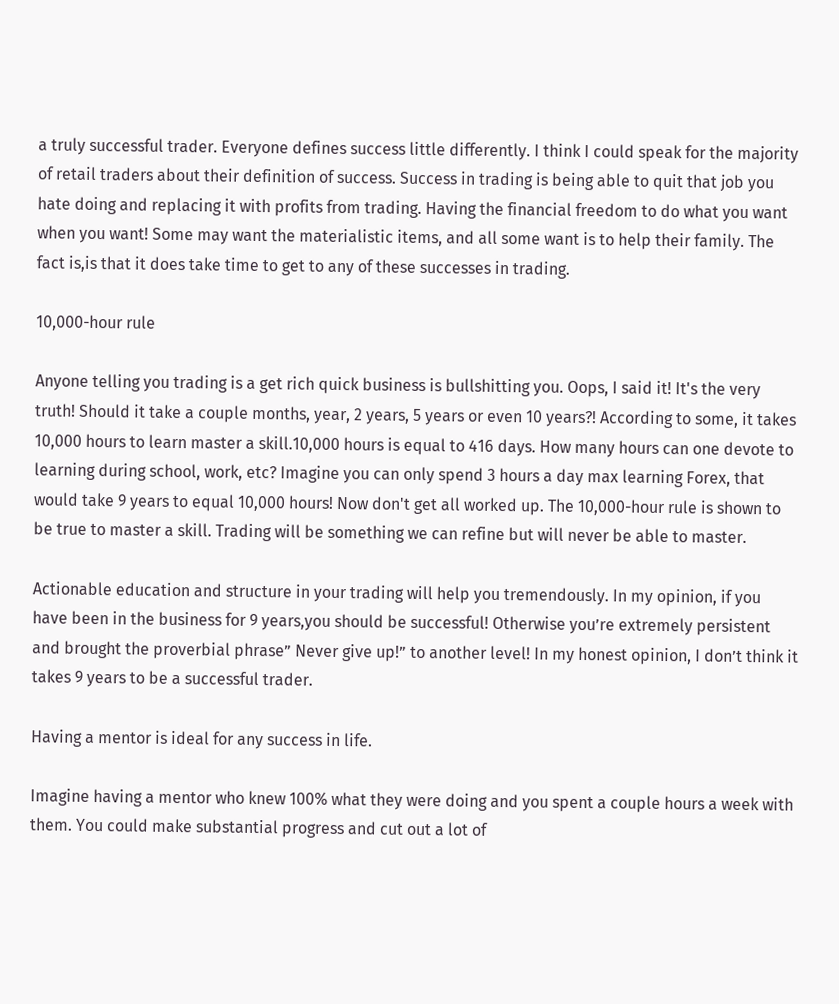a truly successful trader. Everyone defines success little differently. I think I could speak for the majority of retail traders about their definition of success. Success in trading is being able to quit that job you hate doing and replacing it with profits from trading. Having the financial freedom to do what you want when you want! Some may want the materialistic items, and all some want is to help their family. The fact is,is that it does take time to get to any of these successes in trading.

10,000-hour rule

Anyone telling you trading is a get rich quick business is bullshitting you. Oops, I said it! It's the very truth! Should it take a couple months, year, 2 years, 5 years or even 10 years?! According to some, it takes 10,000 hours to learn master a skill.10,000 hours is equal to 416 days. How many hours can one devote to learning during school, work, etc? Imagine you can only spend 3 hours a day max learning Forex, that would take 9 years to equal 10,000 hours! Now don't get all worked up. The 10,000-hour rule is shown to be true to master a skill. Trading will be something we can refine but will never be able to master.

Actionable education and structure in your trading will help you tremendously. In my opinion, if you have been in the business for 9 years,you should be successful! Otherwise you’re extremely persistent and brought the proverbial phrase” Never give up!” to another level! In my honest opinion, I don’t think it takes 9 years to be a successful trader.

Having a mentor is ideal for any success in life.

Imagine having a mentor who knew 100% what they were doing and you spent a couple hours a week with them. You could make substantial progress and cut out a lot of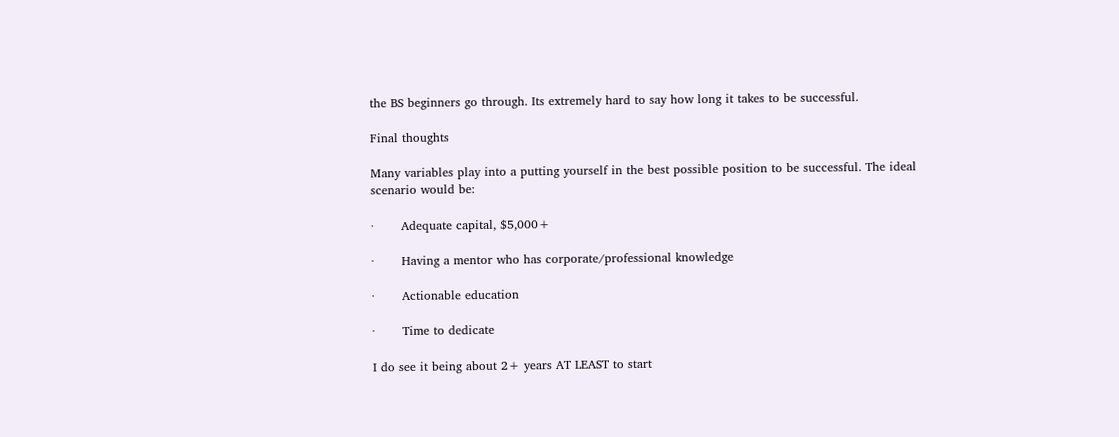the BS beginners go through. Its extremely hard to say how long it takes to be successful.

Final thoughts

Many variables play into a putting yourself in the best possible position to be successful. The ideal scenario would be:

·       Adequate capital, $5,000+

·       Having a mentor who has corporate/professional knowledge

·       Actionable education

·       Time to dedicate

I do see it being about 2+ years AT LEAST to start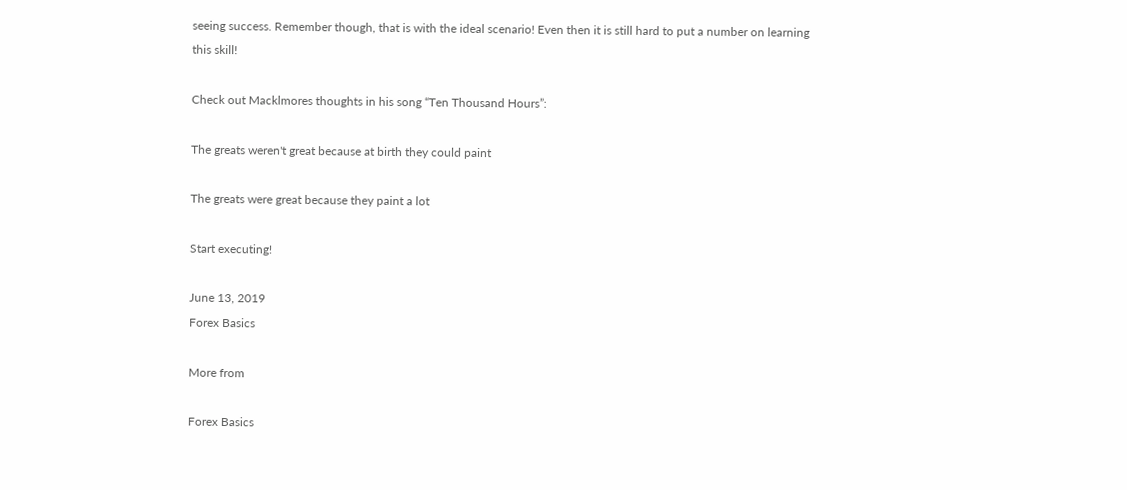seeing success. Remember though, that is with the ideal scenario! Even then it is still hard to put a number on learning this skill!

Check out Macklmores thoughts in his song “Ten Thousand Hours”:

The greats weren't great because at birth they could paint

The greats were great because they paint a lot

Start executing!

June 13, 2019
Forex Basics

More from

Forex Basics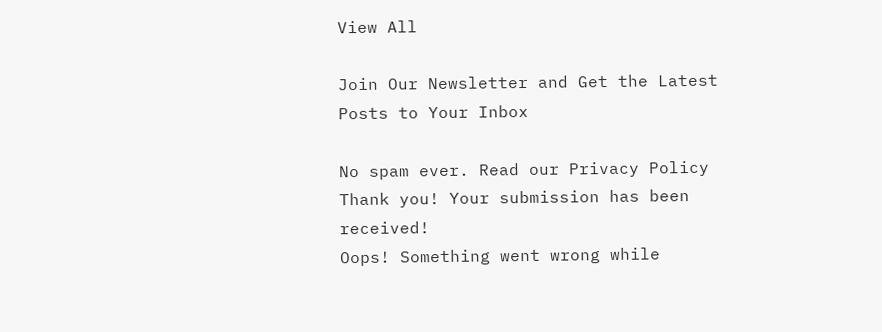View All

Join Our Newsletter and Get the Latest
Posts to Your Inbox

No spam ever. Read our Privacy Policy
Thank you! Your submission has been received!
Oops! Something went wrong while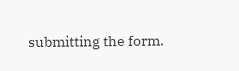submitting the form.